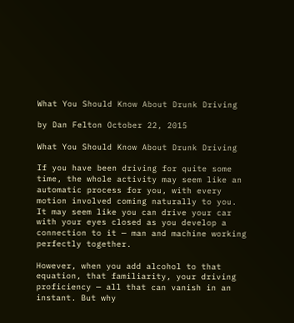What You Should Know About Drunk Driving

by Dan Felton October 22, 2015

What You Should Know About Drunk Driving

If you have been driving for quite some time, the whole activity may seem like an automatic process for you, with every motion involved coming naturally to you. It may seem like you can drive your car with your eyes closed as you develop a connection to it — man and machine working perfectly together.

However, when you add alcohol to that equation, that familiarity, your driving proficiency — all that can vanish in an instant. But why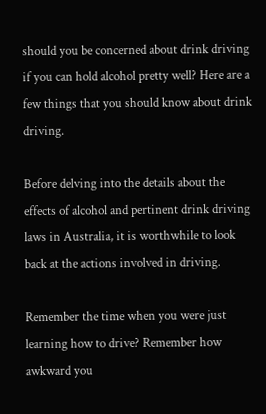should you be concerned about drink driving if you can hold alcohol pretty well? Here are a few things that you should know about drink driving.

Before delving into the details about the effects of alcohol and pertinent drink driving laws in Australia, it is worthwhile to look back at the actions involved in driving.

Remember the time when you were just learning how to drive? Remember how awkward you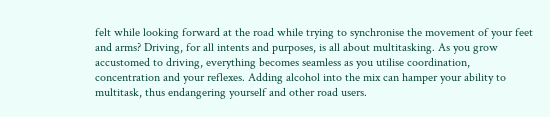felt while looking forward at the road while trying to synchronise the movement of your feet and arms? Driving, for all intents and purposes, is all about multitasking. As you grow accustomed to driving, everything becomes seamless as you utilise coordination, concentration and your reflexes. Adding alcohol into the mix can hamper your ability to multitask, thus endangering yourself and other road users.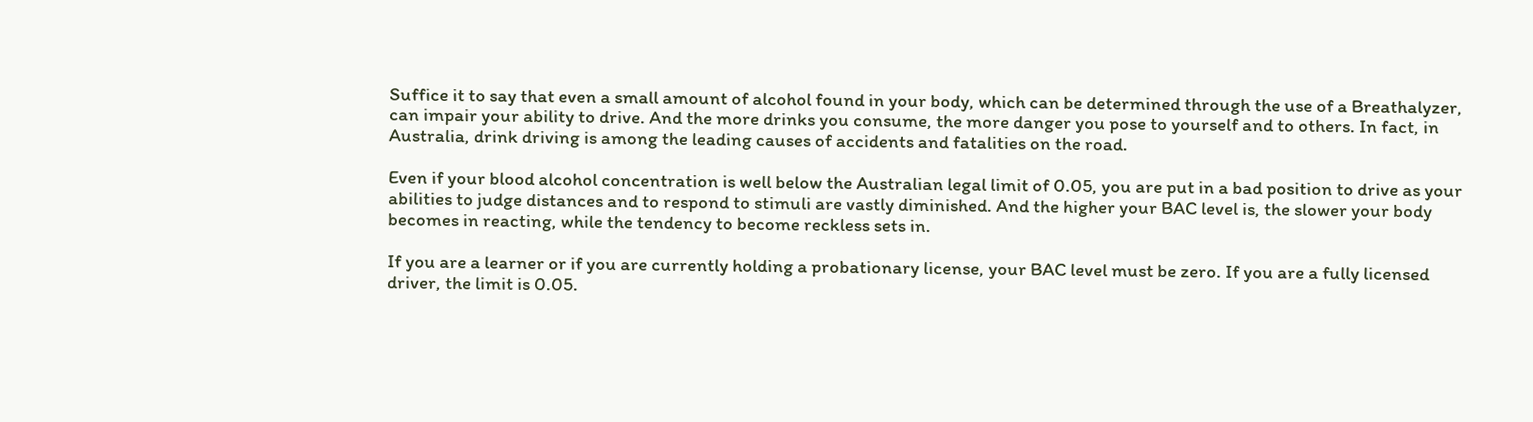Suffice it to say that even a small amount of alcohol found in your body, which can be determined through the use of a Breathalyzer, can impair your ability to drive. And the more drinks you consume, the more danger you pose to yourself and to others. In fact, in Australia, drink driving is among the leading causes of accidents and fatalities on the road.

Even if your blood alcohol concentration is well below the Australian legal limit of 0.05, you are put in a bad position to drive as your abilities to judge distances and to respond to stimuli are vastly diminished. And the higher your BAC level is, the slower your body becomes in reacting, while the tendency to become reckless sets in.

If you are a learner or if you are currently holding a probationary license, your BAC level must be zero. If you are a fully licensed driver, the limit is 0.05.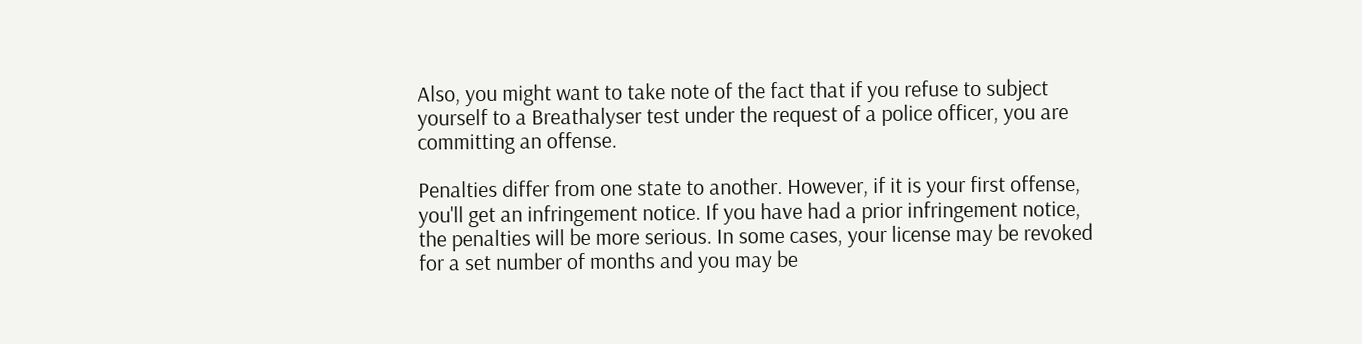Also, you might want to take note of the fact that if you refuse to subject yourself to a Breathalyser test under the request of a police officer, you are committing an offense.

Penalties differ from one state to another. However, if it is your first offense, you'll get an infringement notice. If you have had a prior infringement notice, the penalties will be more serious. In some cases, your license may be revoked for a set number of months and you may be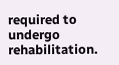required to undergo rehabilitation.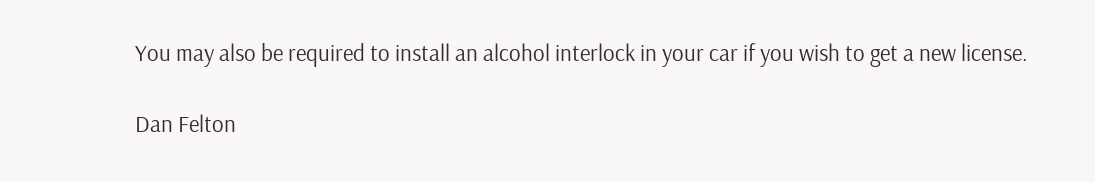You may also be required to install an alcohol interlock in your car if you wish to get a new license.

Dan Felton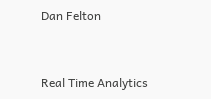Dan Felton


Real Time Analytics